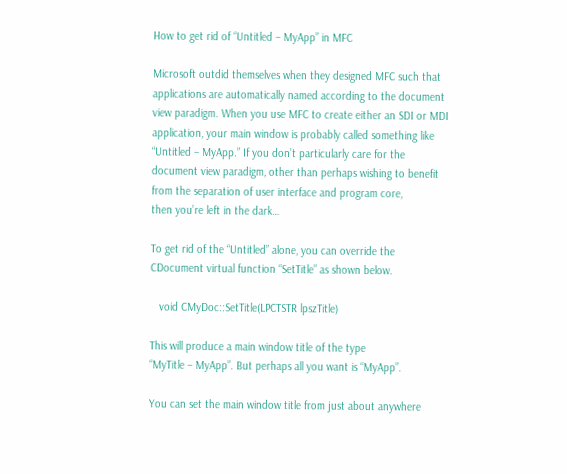How to get rid of “Untitled – MyApp” in MFC

Microsoft outdid themselves when they designed MFC such that
applications are automatically named according to the document
view paradigm. When you use MFC to create either an SDI or MDI
application, your main window is probably called something like
“Untitled – MyApp.” If you don’t particularly care for the
document view paradigm, other than perhaps wishing to benefit
from the separation of user interface and program core,
then you’re left in the dark…

To get rid of the “Untitled” alone, you can override the
CDocument virtual function “SetTitle” as shown below.

   void CMyDoc::SetTitle(LPCTSTR lpszTitle)

This will produce a main window title of the type
“MyTitle – MyApp”. But perhaps all you want is “MyApp”.

You can set the main window title from just about anywhere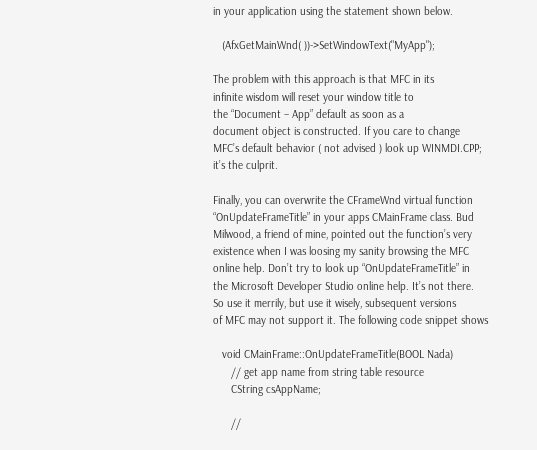in your application using the statement shown below.

   (AfxGetMainWnd( ))->SetWindowText("MyApp");

The problem with this approach is that MFC in its
infinite wisdom will reset your window title to
the “Document – App” default as soon as a
document object is constructed. If you care to change
MFC’s default behavior ( not advised ) look up WINMDI.CPP;
it’s the culprit.

Finally, you can overwrite the CFrameWnd virtual function
“OnUpdateFrameTitle” in your apps CMainFrame class. Bud
Milwood, a friend of mine, pointed out the function’s very
existence when I was loosing my sanity browsing the MFC
online help. Don’t try to look up “OnUpdateFrameTitle” in
the Microsoft Developer Studio online help. It’s not there.
So use it merrily, but use it wisely, subsequent versions
of MFC may not support it. The following code snippet shows

   void CMainFrame::OnUpdateFrameTitle(BOOL Nada)
      // get app name from string table resource
      CString csAppName;

      //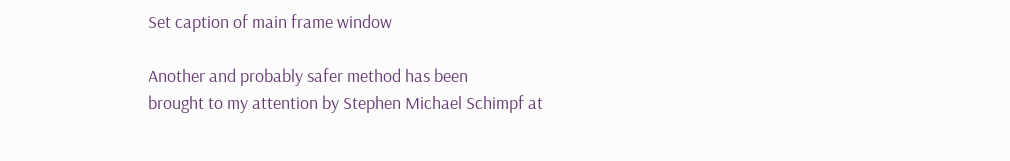Set caption of main frame window

Another and probably safer method has been
brought to my attention by Stephen Michael Schimpf at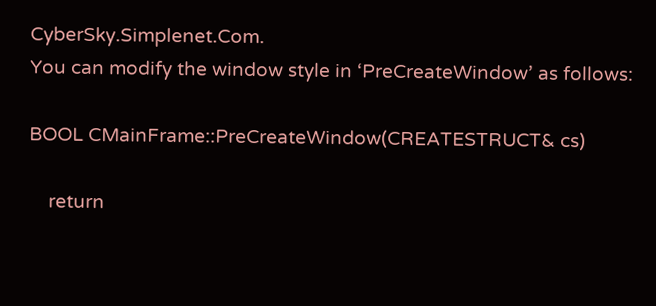CyberSky.Simplenet.Com.
You can modify the window style in ‘PreCreateWindow’ as follows:

BOOL CMainFrame::PreCreateWindow(CREATESTRUCT& cs)

    return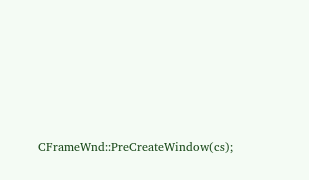CFrameWnd::PreCreateWindow(cs);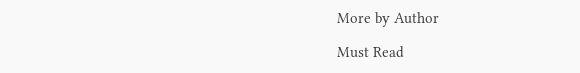More by Author

Must Read